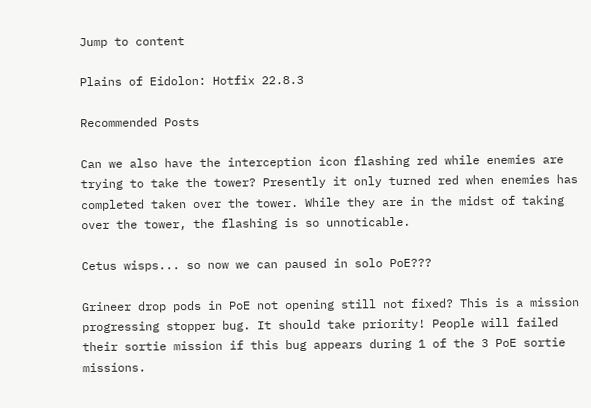Jump to content

Plains of Eidolon: Hotfix 22.8.3

Recommended Posts

Can we also have the interception icon flashing red while enemies are trying to take the tower? Presently it only turned red when enemies has completed taken over the tower. While they are in the midst of taking over the tower, the flashing is so unnoticable.

Cetus wisps... so now we can paused in solo PoE???

Grineer drop pods in PoE not opening still not fixed? This is a mission progressing stopper bug. It should take priority! People will failed their sortie mission if this bug appears during 1 of the 3 PoE sortie missions.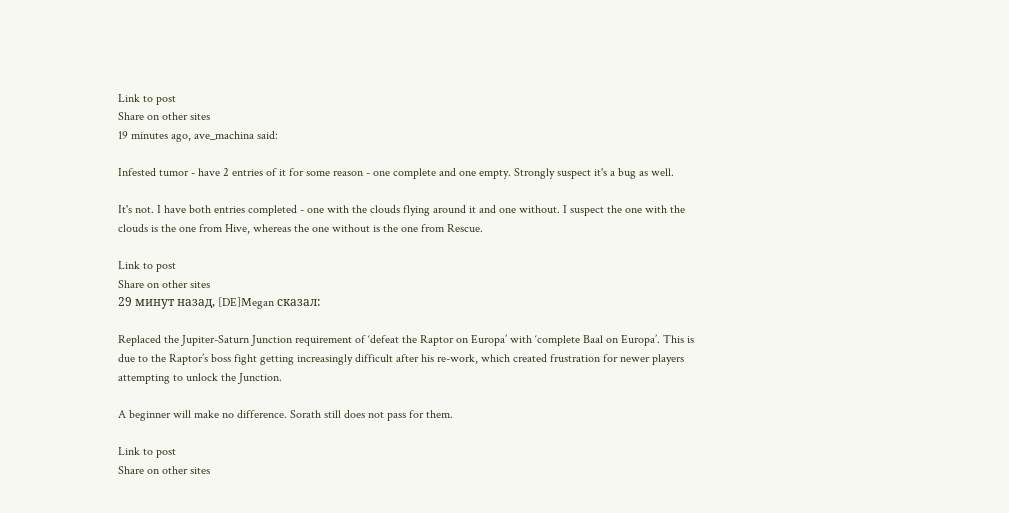Link to post
Share on other sites
19 minutes ago, ave_machina said:

Infested tumor - have 2 entries of it for some reason - one complete and one empty. Strongly suspect it's a bug as well.

It's not. I have both entries completed - one with the clouds flying around it and one without. I suspect the one with the clouds is the one from Hive, whereas the one without is the one from Rescue.

Link to post
Share on other sites
29 минут назад, [DE]Megan сказал:

Replaced the Jupiter-Saturn Junction requirement of ‘defeat the Raptor on Europa’ with ‘complete Baal on Europa’. This is due to the Raptor’s boss fight getting increasingly difficult after his re-work, which created frustration for newer players attempting to unlock the Junction.

A beginner will make no difference. Sorath still does not pass for them.

Link to post
Share on other sites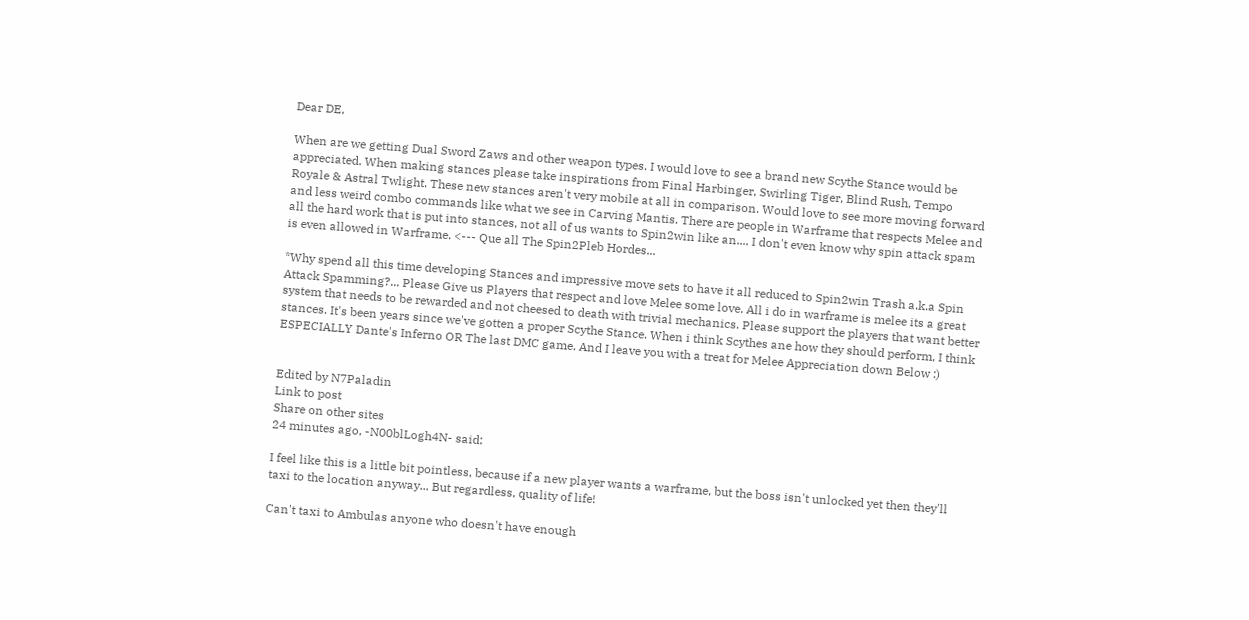Dear DE,

When are we getting Dual Sword Zaws and other weapon types. I would love to see a brand new Scythe Stance would be appreciated. When making stances please take inspirations from Final Harbinger, Swirling Tiger, Blind Rush, Tempo Royale & Astral Twlight. These new stances aren't very mobile at all in comparison. Would love to see more moving forward and less weird combo commands like what we see in Carving Mantis. There are people in Warframe that respects Melee and all the hard work that is put into stances, not all of us wants to Spin2win like an.... I don't even know why spin attack spam is even allowed in Warframe. <--- Que all The Spin2Pleb Hordes...

*Why spend all this time developing Stances and impressive move sets to have it all reduced to Spin2win Trash a.k.a Spin Attack Spamming?... Please Give us Players that respect and love Melee some love. All i do in warframe is melee its a great system that needs to be rewarded and not cheesed to death with trivial mechanics. Please support the players that want better stances. It's been years since we've gotten a proper Scythe Stance. When i think Scythes ane how they should perform, I think ESPECIALLY Dante's Inferno OR The last DMC game. And I leave you with a treat for Melee Appreciation down Below :)


Edited by N7Paladin
Link to post
Share on other sites
24 minutes ago, -N00blLogh4N- said:

I feel like this is a little bit pointless, because if a new player wants a warframe, but the boss isn't unlocked yet then they'll taxi to the location anyway... But regardless, quality of life!

Can't taxi to Ambulas anyone who doesn't have enough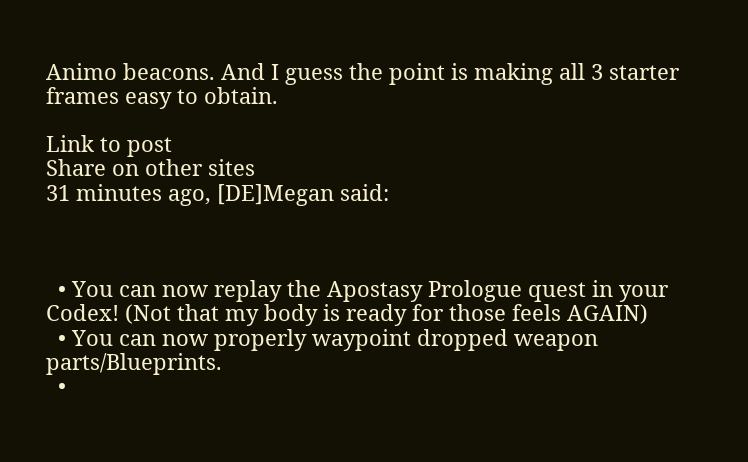Animo beacons. And I guess the point is making all 3 starter frames easy to obtain.

Link to post
Share on other sites
31 minutes ago, [DE]Megan said:



  • You can now replay the Apostasy Prologue quest in your Codex! (Not that my body is ready for those feels AGAIN)
  • You can now properly waypoint dropped weapon parts/Blueprints.
  •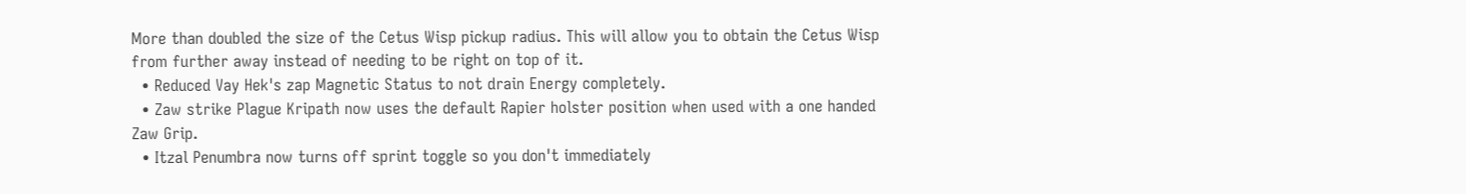More than doubled the size of the Cetus Wisp pickup radius. This will allow you to obtain the Cetus Wisp from further away instead of needing to be right on top of it.
  • Reduced Vay Hek's zap Magnetic Status to not drain Energy completely.
  • Zaw strike Plague Kripath now uses the default Rapier holster position when used with a one handed Zaw Grip.
  • Itzal Penumbra now turns off sprint toggle so you don't immediately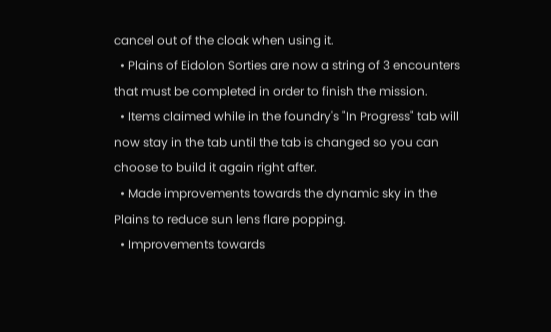cancel out of the cloak when using it.
  • Plains of Eidolon Sorties are now a string of 3 encounters that must be completed in order to finish the mission.
  • Items claimed while in the foundry's "In Progress" tab will now stay in the tab until the tab is changed so you can choose to build it again right after.
  • Made improvements towards the dynamic sky in the Plains to reduce sun lens flare popping.
  • Improvements towards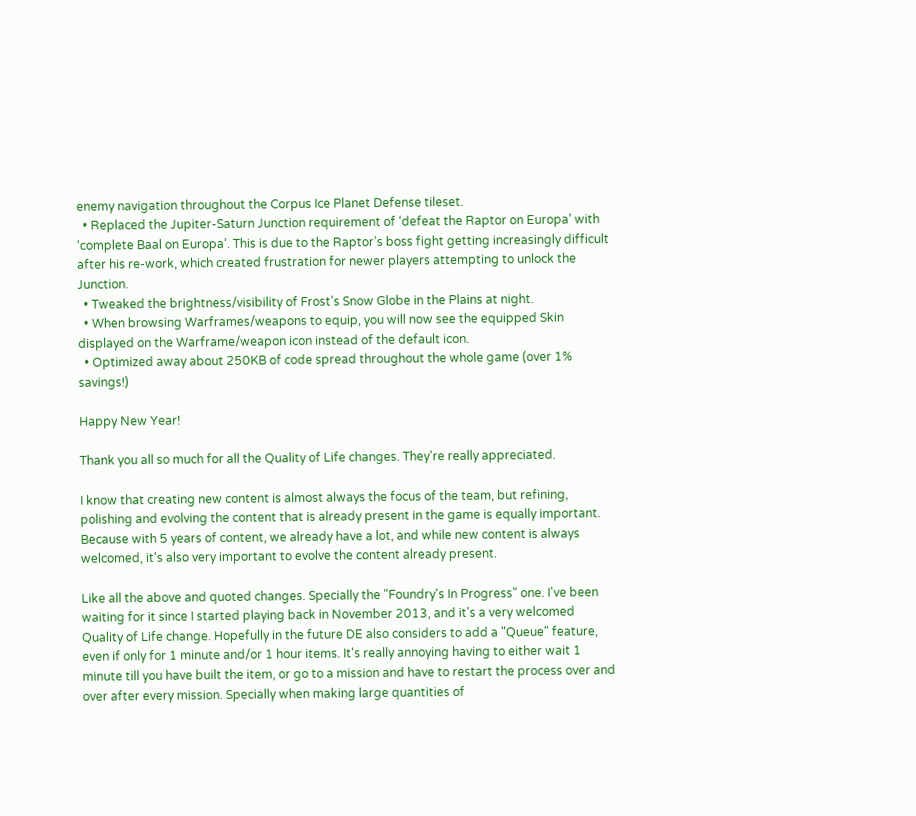enemy navigation throughout the Corpus Ice Planet Defense tileset.
  • Replaced the Jupiter-Saturn Junction requirement of ‘defeat the Raptor on Europa’ with ‘complete Baal on Europa’. This is due to the Raptor’s boss fight getting increasingly difficult after his re-work, which created frustration for newer players attempting to unlock the Junction.
  • Tweaked the brightness/visibility of Frost’s Snow Globe in the Plains at night.
  • When browsing Warframes/weapons to equip, you will now see the equipped Skin displayed on the Warframe/weapon icon instead of the default icon.
  • Optimized away about 250KB of code spread throughout the whole game (over 1% savings!)

Happy New Year!

Thank you all so much for all the Quality of Life changes. They're really appreciated.

I know that creating new content is almost always the focus of the team, but refining, polishing and evolving the content that is already present in the game is equally important. Because with 5 years of content, we already have a lot, and while new content is always welcomed, it's also very important to evolve the content already present.

Like all the above and quoted changes. Specially the "Foundry's In Progress" one. I've been waiting for it since I started playing back in November 2013, and it's a very welcomed Quality of Life change. Hopefully in the future DE also considers to add a "Queue" feature, even if only for 1 minute and/or 1 hour items. It's really annoying having to either wait 1 minute till you have built the item, or go to a mission and have to restart the process over and over after every mission. Specially when making large quantities of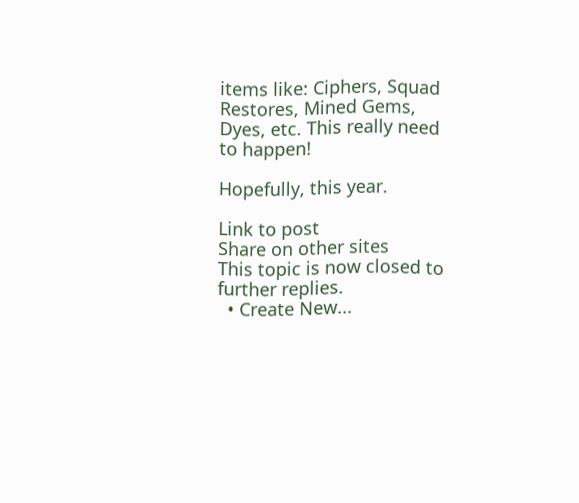items like: Ciphers, Squad Restores, Mined Gems, Dyes, etc. This really need to happen!

Hopefully, this year.

Link to post
Share on other sites
This topic is now closed to further replies.
  • Create New...